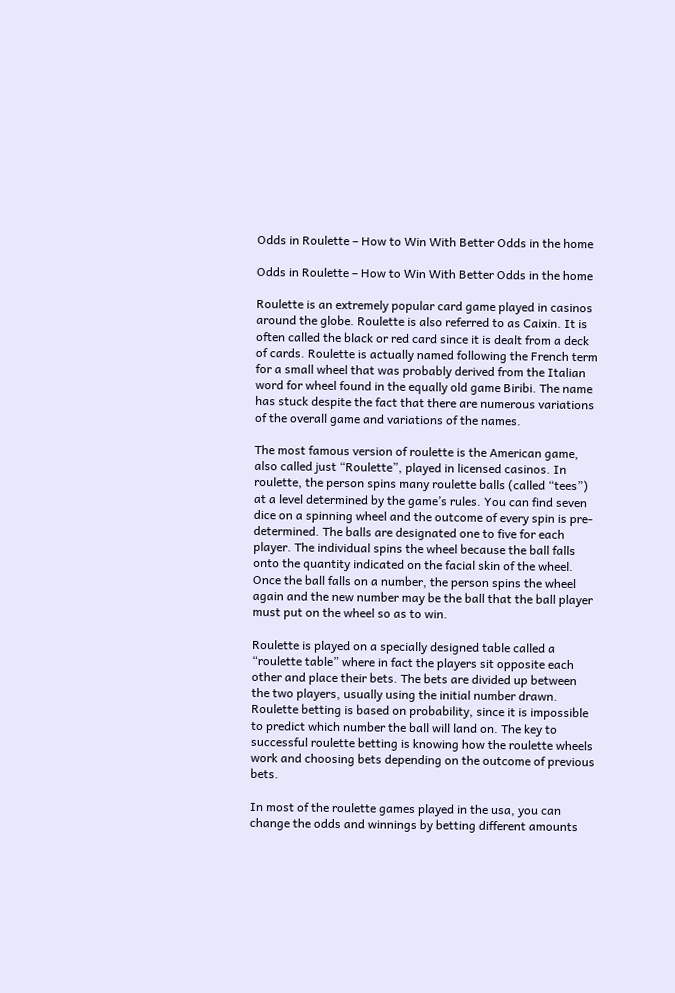Odds in Roulette – How to Win With Better Odds in the home

Odds in Roulette – How to Win With Better Odds in the home

Roulette is an extremely popular card game played in casinos around the globe. Roulette is also referred to as Caixin. It is often called the black or red card since it is dealt from a deck of cards. Roulette is actually named following the French term for a small wheel that was probably derived from the Italian word for wheel found in the equally old game Biribi. The name has stuck despite the fact that there are numerous variations of the overall game and variations of the names.

The most famous version of roulette is the American game, also called just “Roulette”, played in licensed casinos. In roulette, the person spins many roulette balls (called “tees”) at a level determined by the game’s rules. You can find seven dice on a spinning wheel and the outcome of every spin is pre-determined. The balls are designated one to five for each player. The individual spins the wheel because the ball falls onto the quantity indicated on the facial skin of the wheel. Once the ball falls on a number, the person spins the wheel again and the new number may be the ball that the ball player must put on the wheel so as to win.

Roulette is played on a specially designed table called a “roulette table” where in fact the players sit opposite each other and place their bets. The bets are divided up between the two players, usually using the initial number drawn. Roulette betting is based on probability, since it is impossible to predict which number the ball will land on. The key to successful roulette betting is knowing how the roulette wheels work and choosing bets depending on the outcome of previous bets.

In most of the roulette games played in the usa, you can change the odds and winnings by betting different amounts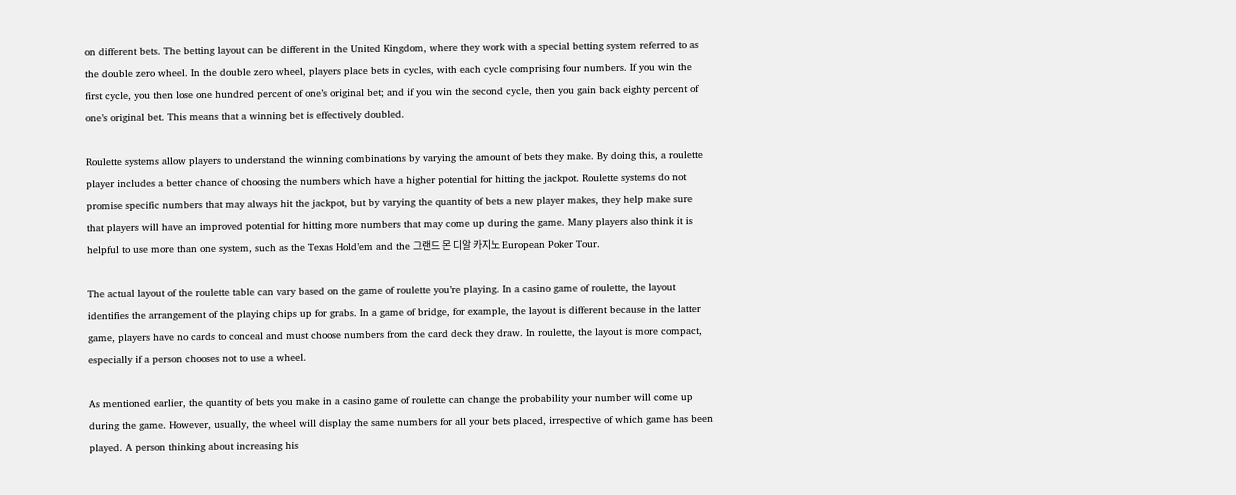on different bets. The betting layout can be different in the United Kingdom, where they work with a special betting system referred to as the double zero wheel. In the double zero wheel, players place bets in cycles, with each cycle comprising four numbers. If you win the first cycle, you then lose one hundred percent of one’s original bet; and if you win the second cycle, then you gain back eighty percent of one’s original bet. This means that a winning bet is effectively doubled.

Roulette systems allow players to understand the winning combinations by varying the amount of bets they make. By doing this, a roulette player includes a better chance of choosing the numbers which have a higher potential for hitting the jackpot. Roulette systems do not promise specific numbers that may always hit the jackpot, but by varying the quantity of bets a new player makes, they help make sure that players will have an improved potential for hitting more numbers that may come up during the game. Many players also think it is helpful to use more than one system, such as the Texas Hold’em and the 그랜드 몬 디알 카지노 European Poker Tour.

The actual layout of the roulette table can vary based on the game of roulette you’re playing. In a casino game of roulette, the layout identifies the arrangement of the playing chips up for grabs. In a game of bridge, for example, the layout is different because in the latter game, players have no cards to conceal and must choose numbers from the card deck they draw. In roulette, the layout is more compact, especially if a person chooses not to use a wheel.

As mentioned earlier, the quantity of bets you make in a casino game of roulette can change the probability your number will come up during the game. However, usually, the wheel will display the same numbers for all your bets placed, irrespective of which game has been played. A person thinking about increasing his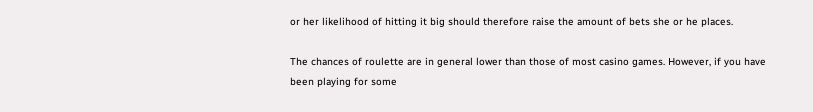or her likelihood of hitting it big should therefore raise the amount of bets she or he places.

The chances of roulette are in general lower than those of most casino games. However, if you have been playing for some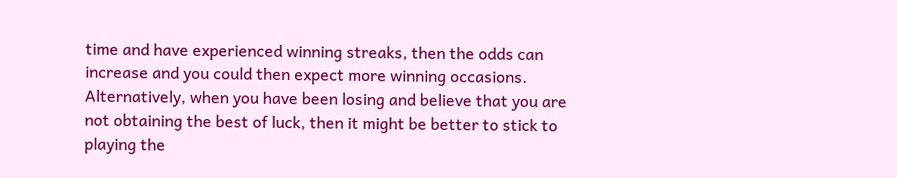time and have experienced winning streaks, then the odds can increase and you could then expect more winning occasions. Alternatively, when you have been losing and believe that you are not obtaining the best of luck, then it might be better to stick to playing the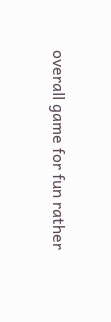overall game for fun rather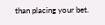than placing your bet.